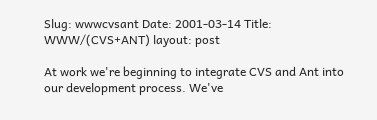Slug: wwwcvsant Date: 2001-03-14 Title: WWW/(CVS+ANT) layout: post

At work we're beginning to integrate CVS and Ant into our development process. We've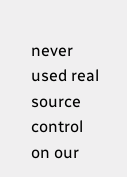never used real source control on our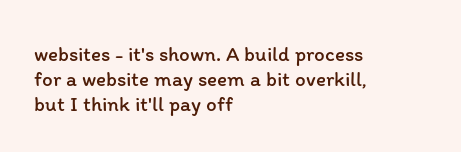websites - it's shown. A build process for a website may seem a bit overkill, but I think it'll pay off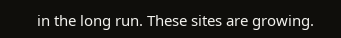in the long run. These sites are growing.